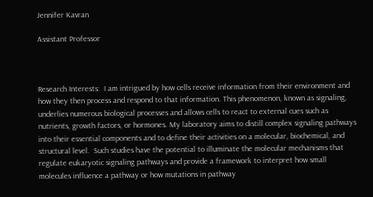Jennifer Kavran

Assistant Professor



Research Interests:  I am intrigued by how cells receive information from their environment and how they then process and respond to that information. This phenomenon, known as signaling, underlies numerous biological processes and allows cells to react to external cues such as nutrients, growth factors, or hormones. My laboratory aims to distill complex signaling pathways into their essential components and to define their activities on a molecular, biochemical, and structural level.  Such studies have the potential to illuminate the molecular mechanisms that regulate eukaryotic signaling pathways and provide a framework to interpret how small molecules influence a pathway or how mutations in pathway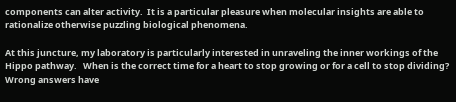components can alter activity.  It is a particular pleasure when molecular insights are able to rationalize otherwise puzzling biological phenomena.

At this juncture, my laboratory is particularly interested in unraveling the inner workings of the Hippo pathway.   When is the correct time for a heart to stop growing or for a cell to stop dividing? Wrong answers have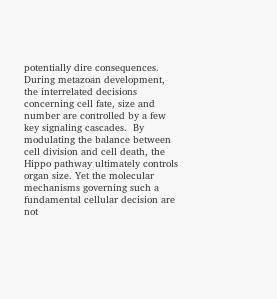potentially dire consequences. During metazoan development, the interrelated decisions concerning cell fate, size and number are controlled by a few key signaling cascades.  By modulating the balance between cell division and cell death, the Hippo pathway ultimately controls organ size. Yet the molecular mechanisms governing such a fundamental cellular decision are not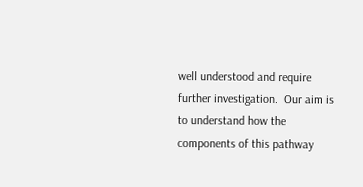well understood and require further investigation.  Our aim is to understand how the components of this pathway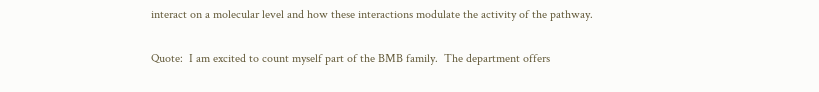interact on a molecular level and how these interactions modulate the activity of the pathway.

Quote:  I am excited to count myself part of the BMB family.  The department offers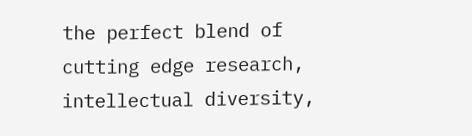the perfect blend of cutting edge research, intellectual diversity,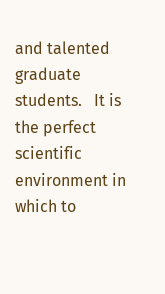and talented graduate students.   It is the perfect scientific environment in which to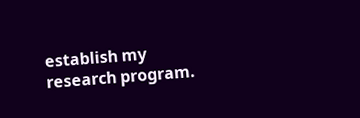establish my research program.